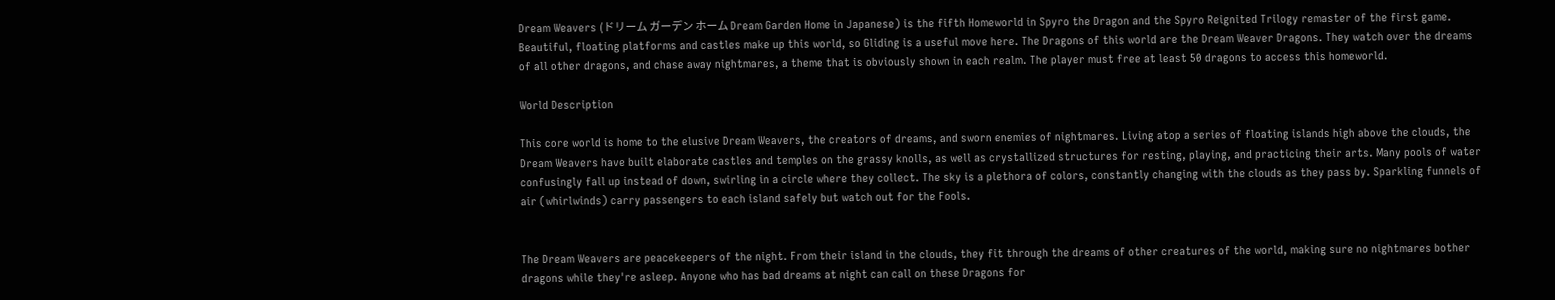Dream Weavers (ドリーム ガーデン ホーム Dream Garden Home in Japanese) is the fifth Homeworld in Spyro the Dragon and the Spyro Reignited Trilogy remaster of the first game. Beautiful, floating platforms and castles make up this world, so Gliding is a useful move here. The Dragons of this world are the Dream Weaver Dragons. They watch over the dreams of all other dragons, and chase away nightmares, a theme that is obviously shown in each realm. The player must free at least 50 dragons to access this homeworld.

World Description

This core world is home to the elusive Dream Weavers, the creators of dreams, and sworn enemies of nightmares. Living atop a series of floating islands high above the clouds, the Dream Weavers have built elaborate castles and temples on the grassy knolls, as well as crystallized structures for resting, playing, and practicing their arts. Many pools of water confusingly fall up instead of down, swirling in a circle where they collect. The sky is a plethora of colors, constantly changing with the clouds as they pass by. Sparkling funnels of air (whirlwinds) carry passengers to each island safely but watch out for the Fools.


The Dream Weavers are peacekeepers of the night. From their island in the clouds, they fit through the dreams of other creatures of the world, making sure no nightmares bother dragons while they're asleep. Anyone who has bad dreams at night can call on these Dragons for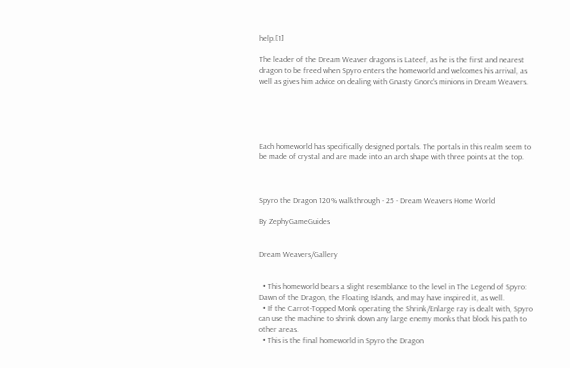help.[1]

The leader of the Dream Weaver dragons is Lateef, as he is the first and nearest dragon to be freed when Spyro enters the homeworld and welcomes his arrival, as well as gives him advice on dealing with Gnasty Gnorc's minions in Dream Weavers.





Each homeworld has specifically designed portals. The portals in this realm seem to be made of crystal and are made into an arch shape with three points at the top.



Spyro the Dragon 120% walkthrough - 25 - Dream Weavers Home World

By ZephyGameGuides


Dream Weavers/Gallery


  • This homeworld bears a slight resemblance to the level in The Legend of Spyro: Dawn of the Dragon, the Floating Islands, and may have inspired it, as well.
  • If the Carrot-Topped Monk operating the Shrink/Enlarge ray is dealt with, Spyro can use the machine to shrink down any large enemy monks that block his path to other areas.
  • This is the final homeworld in Spyro the Dragon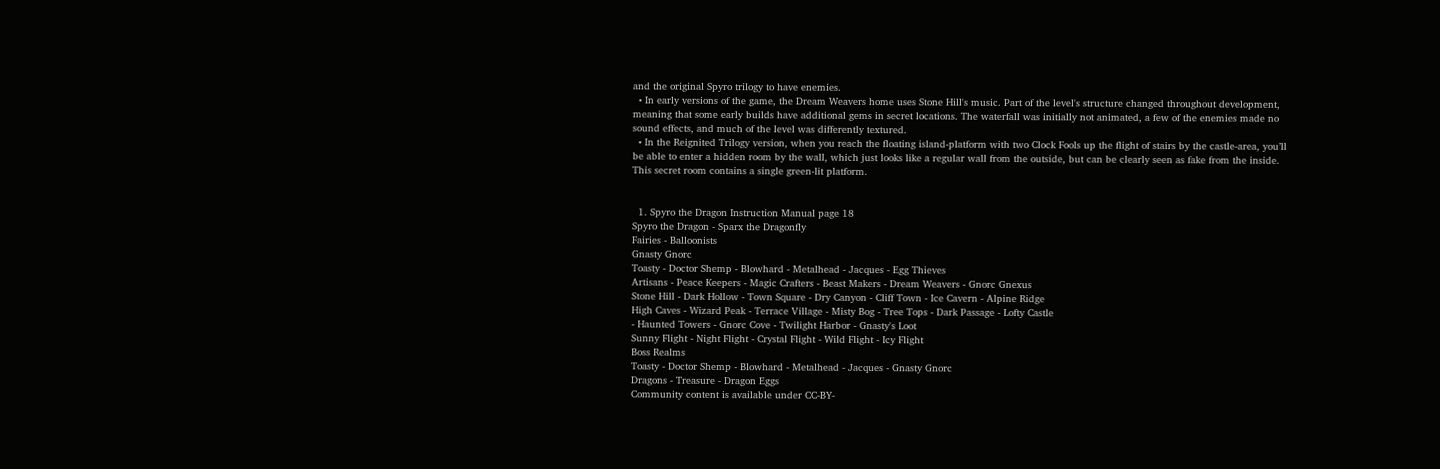and the original Spyro trilogy to have enemies.
  • In early versions of the game, the Dream Weavers home uses Stone Hill's music. Part of the level's structure changed throughout development, meaning that some early builds have additional gems in secret locations. The waterfall was initially not animated, a few of the enemies made no sound effects, and much of the level was differently textured.
  • In the Reignited Trilogy version, when you reach the floating island-platform with two Clock Fools up the flight of stairs by the castle-area, you’ll be able to enter a hidden room by the wall, which just looks like a regular wall from the outside, but can be clearly seen as fake from the inside. This secret room contains a single green-lit platform.


  1. Spyro the Dragon Instruction Manual page 18
Spyro the Dragon - Sparx the Dragonfly
Fairies - Balloonists
Gnasty Gnorc
Toasty - Doctor Shemp - Blowhard - Metalhead - Jacques - Egg Thieves
Artisans - Peace Keepers - Magic Crafters - Beast Makers - Dream Weavers - Gnorc Gnexus
Stone Hill - Dark Hollow - Town Square - Dry Canyon - Cliff Town - Ice Cavern - Alpine Ridge
High Caves - Wizard Peak - Terrace Village - Misty Bog - Tree Tops - Dark Passage - Lofty Castle
- Haunted Towers - Gnorc Cove - Twilight Harbor - Gnasty's Loot
Sunny Flight - Night Flight - Crystal Flight - Wild Flight - Icy Flight
Boss Realms
Toasty - Doctor Shemp - Blowhard - Metalhead - Jacques - Gnasty Gnorc
Dragons - Treasure - Dragon Eggs
Community content is available under CC-BY-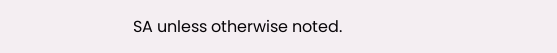SA unless otherwise noted.